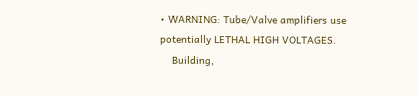• WARNING: Tube/Valve amplifiers use potentially LETHAL HIGH VOLTAGES.
    Building,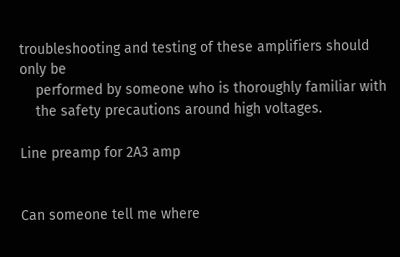troubleshooting and testing of these amplifiers should only be
    performed by someone who is thoroughly familiar with
    the safety precautions around high voltages.

Line preamp for 2A3 amp


Can someone tell me where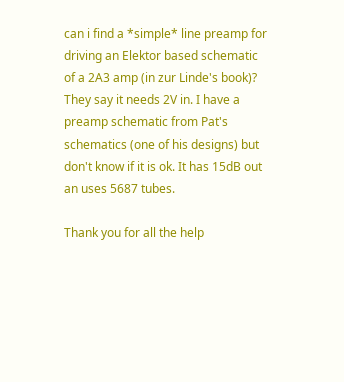can i find a *simple* line preamp for driving an Elektor based schematic of a 2A3 amp (in zur Linde's book)? They say it needs 2V in. I have a preamp schematic from Pat's schematics (one of his designs) but don't know if it is ok. It has 15dB out an uses 5687 tubes.

Thank you for all the help